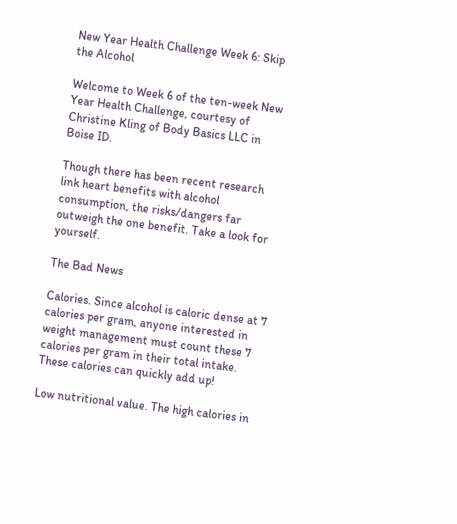New Year Health Challenge Week 6: Skip the Alcohol

Welcome to Week 6 of the ten-week New Year Health Challenge, courtesy of Christine Kling of Body Basics LLC in Boise ID.

Though there has been recent research link heart benefits with alcohol consumption, the risks/dangers far outweigh the one benefit. Take a look for yourself.

The Bad News

Calories. Since alcohol is caloric dense at 7 calories per gram, anyone interested in weight management must count these 7 calories per gram in their total intake. These calories can quickly add up!

Low nutritional value. The high calories in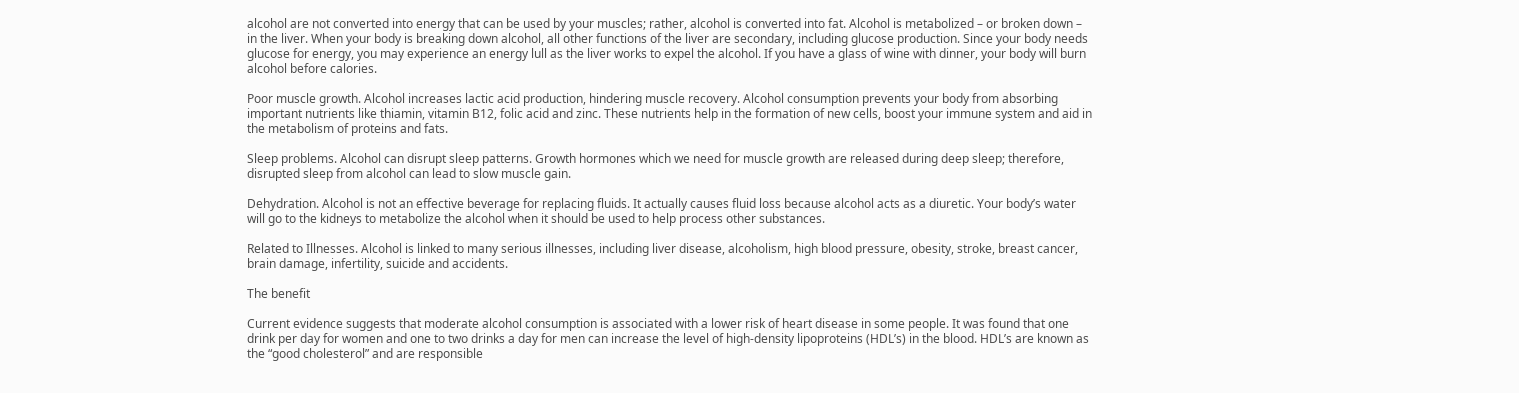alcohol are not converted into energy that can be used by your muscles; rather, alcohol is converted into fat. Alcohol is metabolized – or broken down – in the liver. When your body is breaking down alcohol, all other functions of the liver are secondary, including glucose production. Since your body needs glucose for energy, you may experience an energy lull as the liver works to expel the alcohol. If you have a glass of wine with dinner, your body will burn alcohol before calories.

Poor muscle growth. Alcohol increases lactic acid production, hindering muscle recovery. Alcohol consumption prevents your body from absorbing important nutrients like thiamin, vitamin B12, folic acid and zinc. These nutrients help in the formation of new cells, boost your immune system and aid in the metabolism of proteins and fats.

Sleep problems. Alcohol can disrupt sleep patterns. Growth hormones which we need for muscle growth are released during deep sleep; therefore, disrupted sleep from alcohol can lead to slow muscle gain.

Dehydration. Alcohol is not an effective beverage for replacing fluids. It actually causes fluid loss because alcohol acts as a diuretic. Your body’s water will go to the kidneys to metabolize the alcohol when it should be used to help process other substances.

Related to Illnesses. Alcohol is linked to many serious illnesses, including liver disease, alcoholism, high blood pressure, obesity, stroke, breast cancer, brain damage, infertility, suicide and accidents.

The benefit

Current evidence suggests that moderate alcohol consumption is associated with a lower risk of heart disease in some people. It was found that one drink per day for women and one to two drinks a day for men can increase the level of high-density lipoproteins (HDL’s) in the blood. HDL’s are known as the “good cholesterol” and are responsible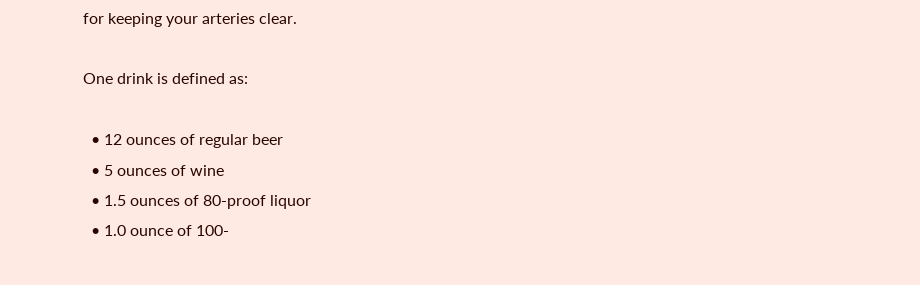for keeping your arteries clear.

One drink is defined as:

  • 12 ounces of regular beer
  • 5 ounces of wine
  • 1.5 ounces of 80-proof liquor
  • 1.0 ounce of 100-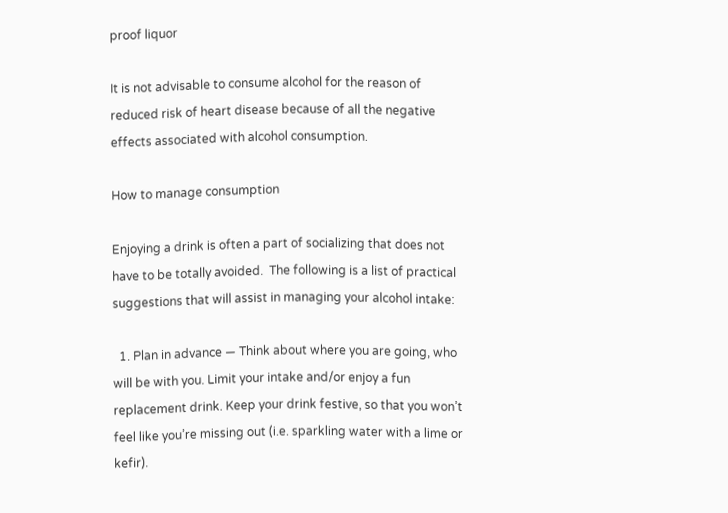proof liquor

It is not advisable to consume alcohol for the reason of reduced risk of heart disease because of all the negative effects associated with alcohol consumption.

How to manage consumption

Enjoying a drink is often a part of socializing that does not have to be totally avoided.  The following is a list of practical suggestions that will assist in managing your alcohol intake:

  1. Plan in advance — Think about where you are going, who will be with you. Limit your intake and/or enjoy a fun replacement drink. Keep your drink festive, so that you won’t feel like you’re missing out (i.e. sparkling water with a lime or kefir).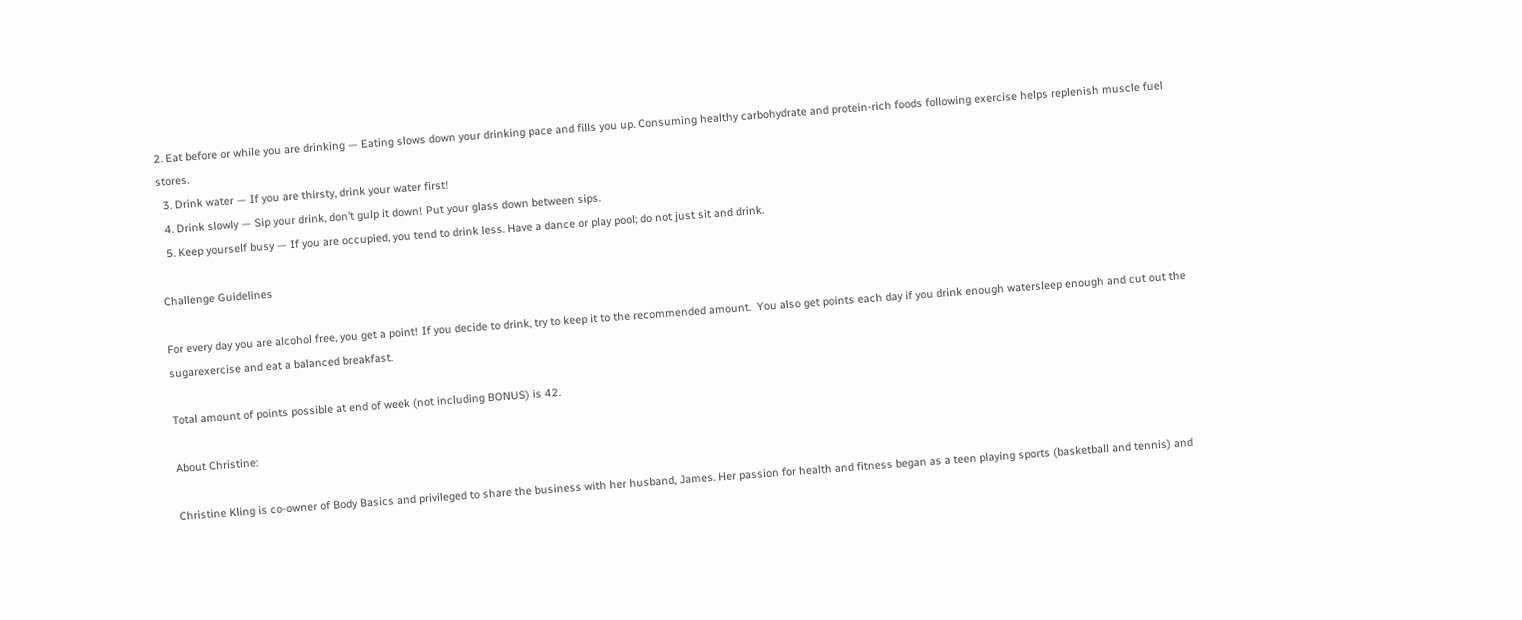2. Eat before or while you are drinking — Eating slows down your drinking pace and fills you up. Consuming healthy carbohydrate and protein-rich foods following exercise helps replenish muscle fuel stores.
  3. Drink water — If you are thirsty, drink your water first!
  4. Drink slowly — Sip your drink, don’t gulp it down! Put your glass down between sips.
  5. Keep yourself busy — If you are occupied, you tend to drink less. Have a dance or play pool; do not just sit and drink.

Challenge Guidelines

For every day you are alcohol free, you get a point! If you decide to drink, try to keep it to the recommended amount.  You also get points each day if you drink enough watersleep enough and cut out the sugarexercise and eat a balanced breakfast.

Total amount of points possible at end of week (not including BONUS) is 42.

About Christine:

Christine Kling is co-owner of Body Basics and privileged to share the business with her husband, James. Her passion for health and fitness began as a teen playing sports (basketball and tennis) and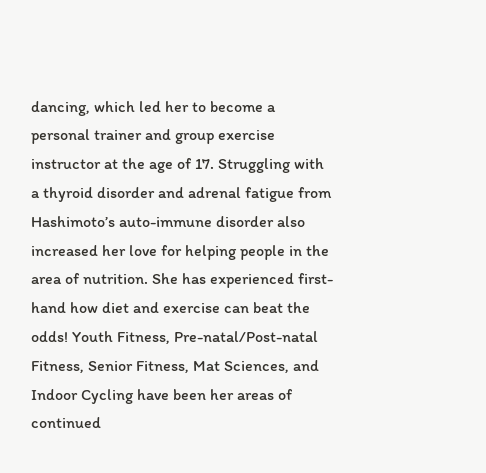dancing, which led her to become a personal trainer and group exercise instructor at the age of 17. Struggling with a thyroid disorder and adrenal fatigue from Hashimoto’s auto-immune disorder also increased her love for helping people in the area of nutrition. She has experienced first-hand how diet and exercise can beat the odds! Youth Fitness, Pre-natal/Post-natal Fitness, Senior Fitness, Mat Sciences, and Indoor Cycling have been her areas of continued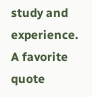study and experience. A favorite quote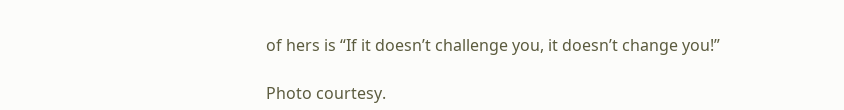of hers is “If it doesn’t challenge you, it doesn’t change you!”

Photo courtesy.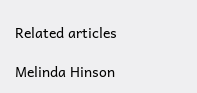Related articles

Melinda Hinson